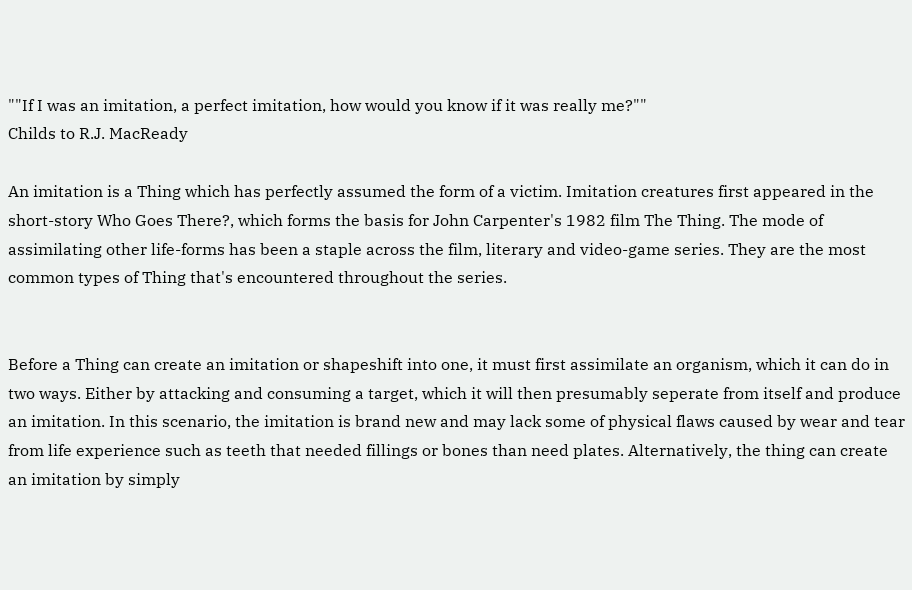""If I was an imitation, a perfect imitation, how would you know if it was really me?""
Childs to R.J. MacReady

An imitation is a Thing which has perfectly assumed the form of a victim. Imitation creatures first appeared in the short-story Who Goes There?, which forms the basis for John Carpenter's 1982 film The Thing. The mode of assimilating other life-forms has been a staple across the film, literary and video-game series. They are the most common types of Thing that's encountered throughout the series.


Before a Thing can create an imitation or shapeshift into one, it must first assimilate an organism, which it can do in two ways. Either by attacking and consuming a target, which it will then presumably seperate from itself and produce an imitation. In this scenario, the imitation is brand new and may lack some of physical flaws caused by wear and tear from life experience such as teeth that needed fillings or bones than need plates. Alternatively, the thing can create an imitation by simply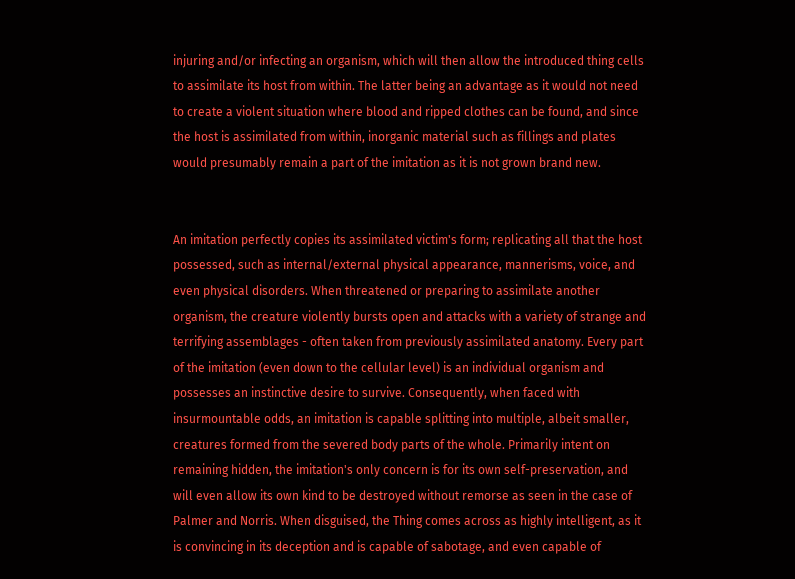injuring and/or infecting an organism, which will then allow the introduced thing cells to assimilate its host from within. The latter being an advantage as it would not need to create a violent situation where blood and ripped clothes can be found, and since the host is assimilated from within, inorganic material such as fillings and plates would presumably remain a part of the imitation as it is not grown brand new.


An imitation perfectly copies its assimilated victim's form; replicating all that the host possessed, such as internal/external physical appearance, mannerisms, voice, and even physical disorders. When threatened or preparing to assimilate another organism, the creature violently bursts open and attacks with a variety of strange and terrifying assemblages - often taken from previously assimilated anatomy. Every part of the imitation (even down to the cellular level) is an individual organism and possesses an instinctive desire to survive. Consequently, when faced with insurmountable odds, an imitation is capable splitting into multiple, albeit smaller, creatures formed from the severed body parts of the whole. Primarily intent on remaining hidden, the imitation's only concern is for its own self-preservation, and will even allow its own kind to be destroyed without remorse as seen in the case of Palmer and Norris. When disguised, the Thing comes across as highly intelligent, as it is convincing in its deception and is capable of sabotage, and even capable of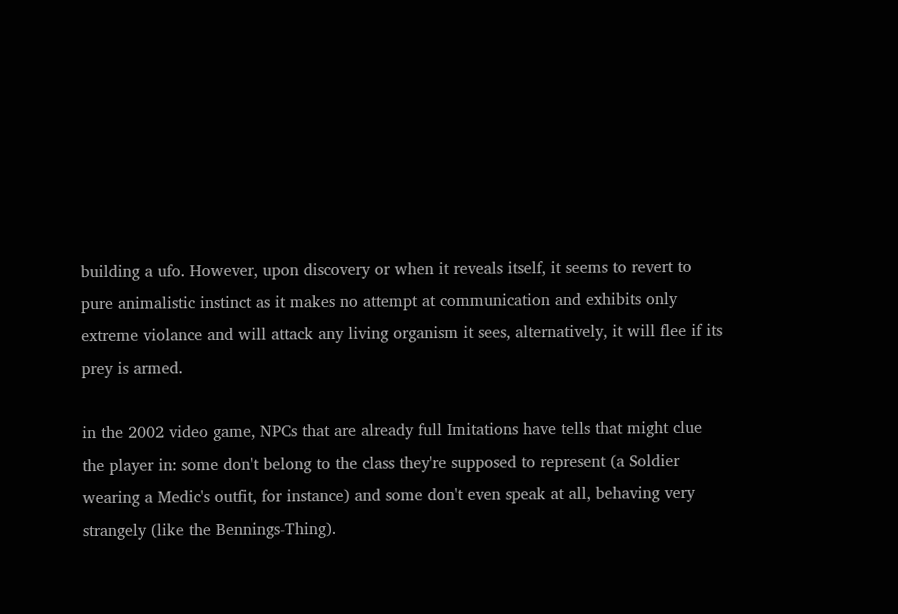building a ufo. However, upon discovery or when it reveals itself, it seems to revert to pure animalistic instinct as it makes no attempt at communication and exhibits only extreme violance and will attack any living organism it sees, alternatively, it will flee if its prey is armed.

in the 2002 video game, NPCs that are already full Imitations have tells that might clue the player in: some don't belong to the class they're supposed to represent (a Soldier wearing a Medic's outfit, for instance) and some don't even speak at all, behaving very strangely (like the Bennings-Thing).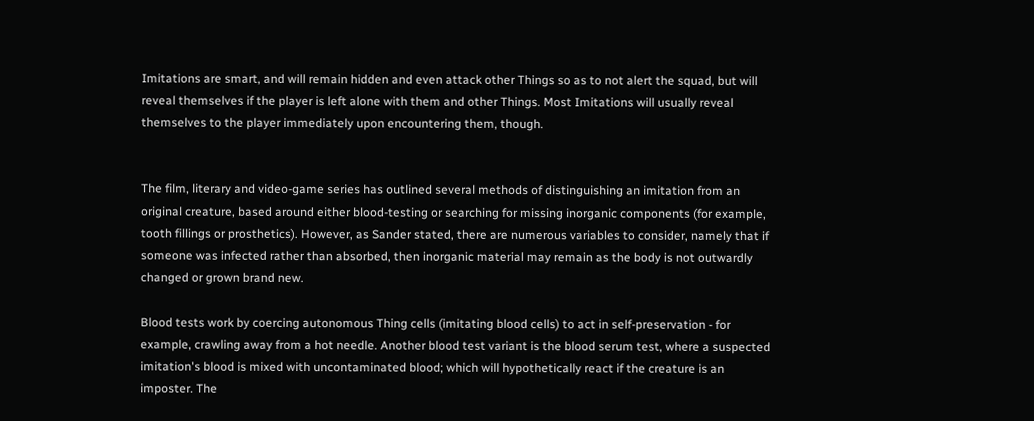Imitations are smart, and will remain hidden and even attack other Things so as to not alert the squad, but will reveal themselves if the player is left alone with them and other Things. Most Imitations will usually reveal themselves to the player immediately upon encountering them, though.


The film, literary and video-game series has outlined several methods of distinguishing an imitation from an original creature, based around either blood-testing or searching for missing inorganic components (for example, tooth fillings or prosthetics). However, as Sander stated, there are numerous variables to consider, namely that if someone was infected rather than absorbed, then inorganic material may remain as the body is not outwardly changed or grown brand new.

Blood tests work by coercing autonomous Thing cells (imitating blood cells) to act in self-preservation - for example, crawling away from a hot needle. Another blood test variant is the blood serum test, where a suspected imitation's blood is mixed with uncontaminated blood; which will hypothetically react if the creature is an imposter. The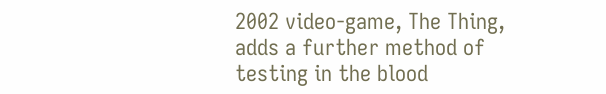2002 video-game, The Thing, adds a further method of testing in the blood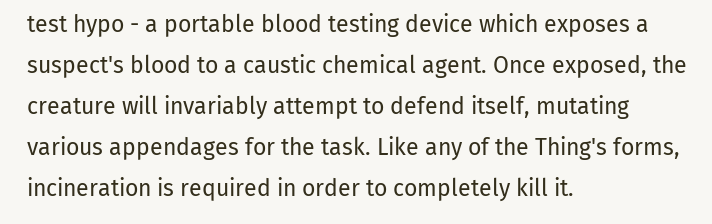test hypo - a portable blood testing device which exposes a suspect's blood to a caustic chemical agent. Once exposed, the creature will invariably attempt to defend itself, mutating various appendages for the task. Like any of the Thing's forms, incineration is required in order to completely kill it.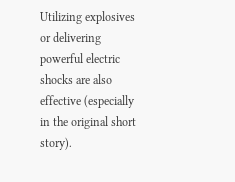Utilizing explosives or delivering powerful electric shocks are also effective (especially in the original short story).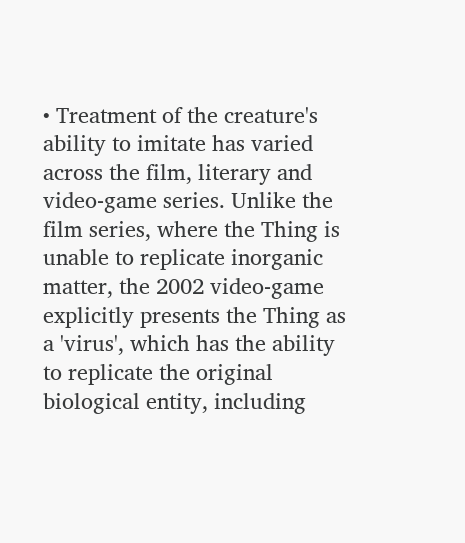• Treatment of the creature's ability to imitate has varied across the film, literary and video-game series. Unlike the film series, where the Thing is unable to replicate inorganic matter, the 2002 video-game explicitly presents the Thing as a 'virus', which has the ability to replicate the original biological entity, including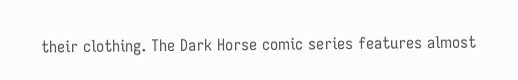their clothing. The Dark Horse comic series features almost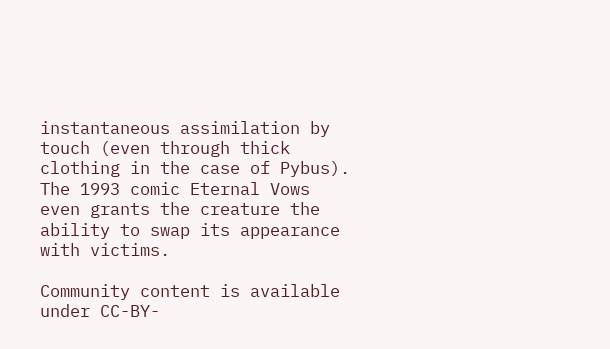instantaneous assimilation by touch (even through thick clothing in the case of Pybus). The 1993 comic Eternal Vows even grants the creature the ability to swap its appearance with victims.

Community content is available under CC-BY-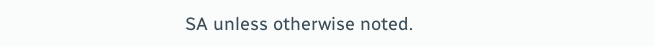SA unless otherwise noted.